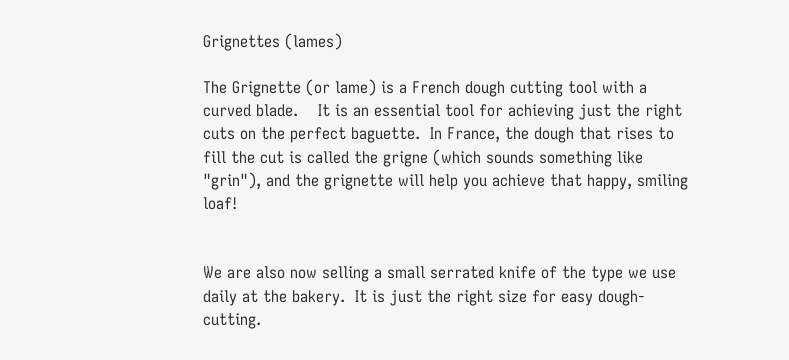Grignettes (lames)

The Grignette (or lame) is a French dough cutting tool with a curved blade.    It is an essential tool for achieving just the right cuts on the perfect baguette.  In France, the dough that rises to fill the cut is called the grigne (which sounds something like "grin"), and the grignette will help you achieve that happy, smiling loaf!


We are also now selling a small serrated knife of the type we use daily at the bakery.  It is just the right size for easy dough-cutting.